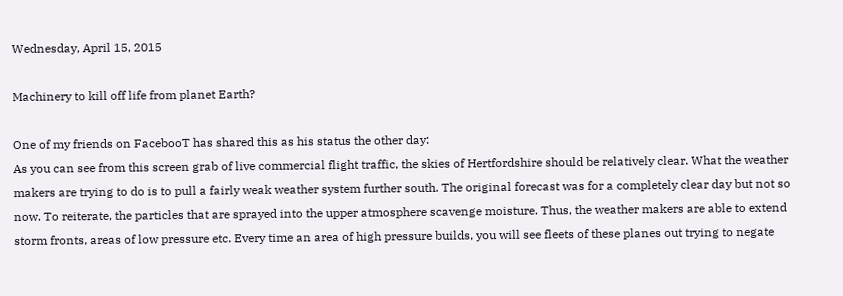Wednesday, April 15, 2015

Machinery to kill off life from planet Earth?

One of my friends on FacebooT has shared this as his status the other day:
As you can see from this screen grab of live commercial flight traffic, the skies of Hertfordshire should be relatively clear. What the weather makers are trying to do is to pull a fairly weak weather system further south. The original forecast was for a completely clear day but not so now. To reiterate, the particles that are sprayed into the upper atmosphere scavenge moisture. Thus, the weather makers are able to extend storm fronts, areas of low pressure etc. Every time an area of high pressure builds, you will see fleets of these planes out trying to negate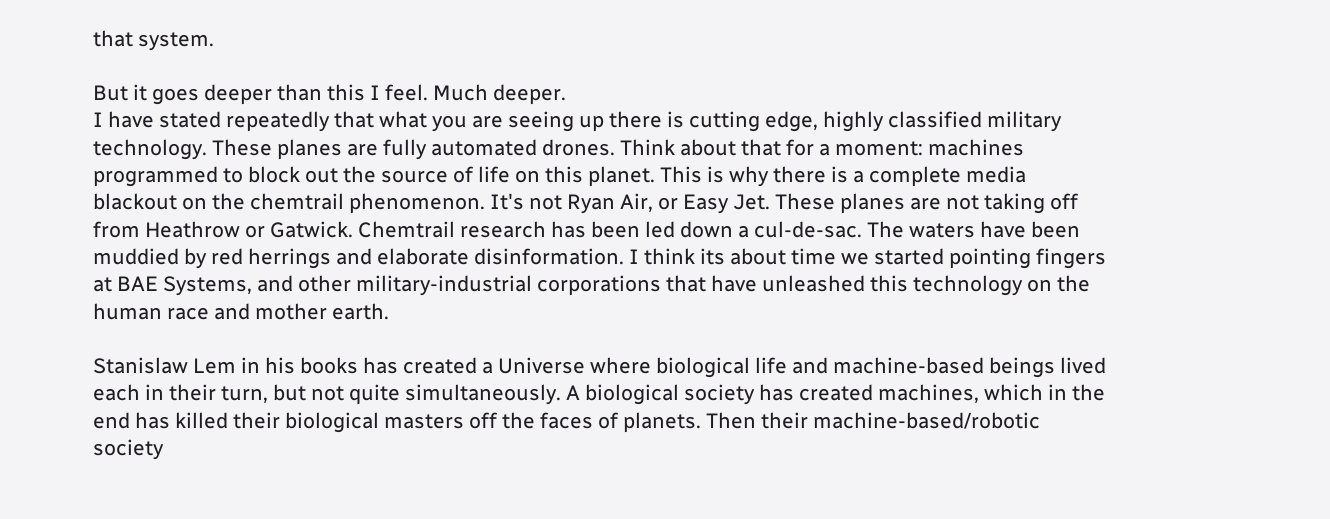that system.

But it goes deeper than this I feel. Much deeper.
I have stated repeatedly that what you are seeing up there is cutting edge, highly classified military technology. These planes are fully automated drones. Think about that for a moment: machines programmed to block out the source of life on this planet. This is why there is a complete media blackout on the chemtrail phenomenon. It's not Ryan Air, or Easy Jet. These planes are not taking off from Heathrow or Gatwick. Chemtrail research has been led down a cul-de-sac. The waters have been muddied by red herrings and elaborate disinformation. I think its about time we started pointing fingers at BAE Systems, and other military-industrial corporations that have unleashed this technology on the human race and mother earth.

Stanislaw Lem in his books has created a Universe where biological life and machine-based beings lived each in their turn, but not quite simultaneously. A biological society has created machines, which in the end has killed their biological masters off the faces of planets. Then their machine-based/robotic society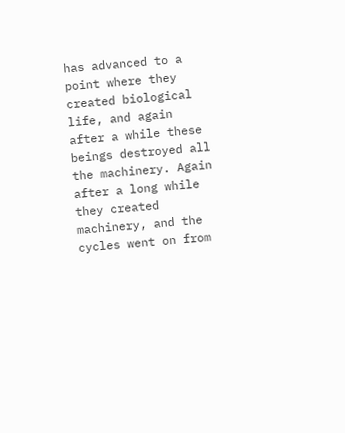has advanced to a point where they created biological life, and again after a while these beings destroyed all the machinery. Again after a long while they created machinery, and the cycles went on from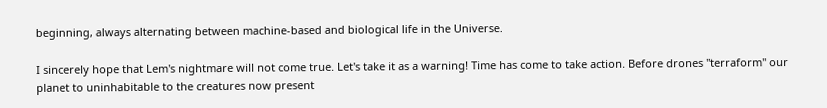beginning, always alternating between machine-based and biological life in the Universe.

I sincerely hope that Lem's nightmare will not come true. Let's take it as a warning! Time has come to take action. Before drones "terraform" our planet to uninhabitable to the creatures now present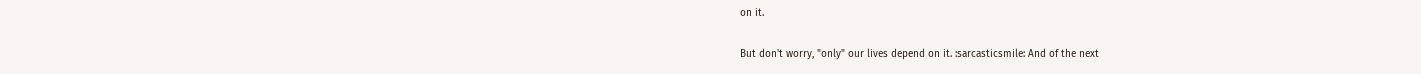on it.

But don't worry, "only" our lives depend on it. :sarcasticsmile: And of the next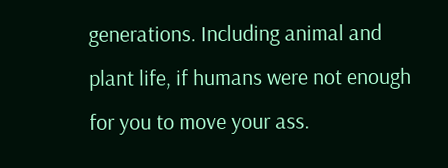generations. Including animal and plant life, if humans were not enough for you to move your ass.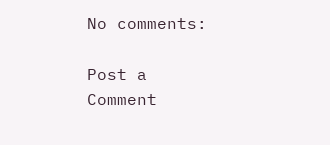No comments:

Post a Comment